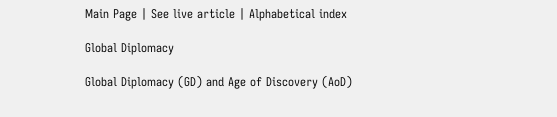Main Page | See live article | Alphabetical index

Global Diplomacy

Global Diplomacy (GD) and Age of Discovery (AoD)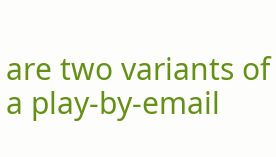are two variants of a play-by-email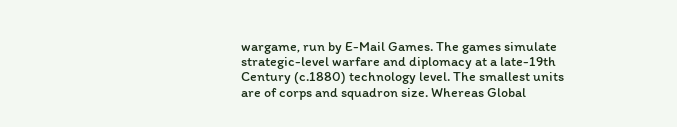wargame, run by E-Mail Games. The games simulate strategic-level warfare and diplomacy at a late-19th Century (c.1880) technology level. The smallest units are of corps and squadron size. Whereas Global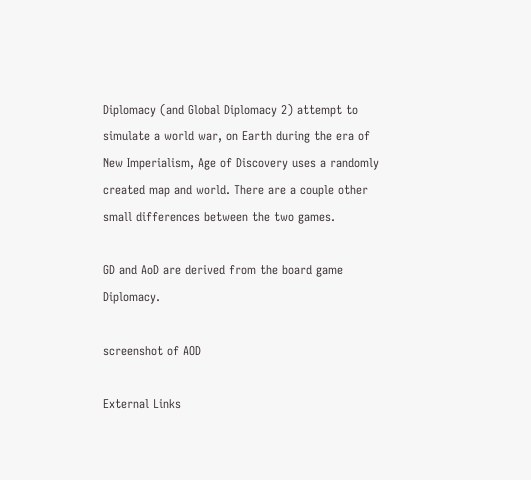Diplomacy (and Global Diplomacy 2) attempt to simulate a world war, on Earth during the era of New Imperialism, Age of Discovery uses a randomly created map and world. There are a couple other small differences between the two games.

GD and AoD are derived from the board game Diplomacy.

screenshot of AOD

External Links